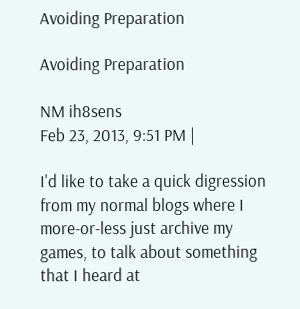Avoiding Preparation

Avoiding Preparation

NM ih8sens
Feb 23, 2013, 9:51 PM |

I'd like to take a quick digression from my normal blogs where I more-or-less just archive my games, to talk about something that I heard at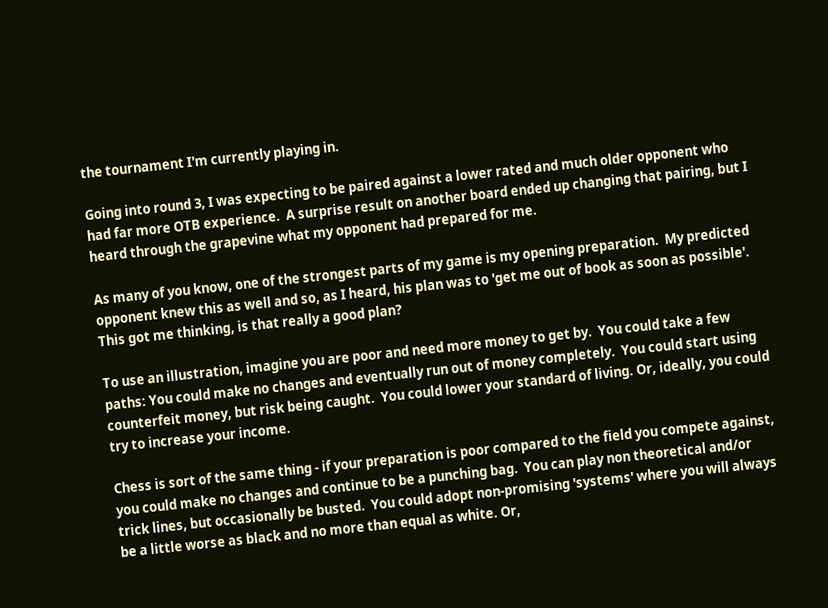the tournament I'm currently playing in.

Going into round 3, I was expecting to be paired against a lower rated and much older opponent who had far more OTB experience.  A surprise result on another board ended up changing that pairing, but I heard through the grapevine what my opponent had prepared for me.

As many of you know, one of the strongest parts of my game is my opening preparation.  My predicted opponent knew this as well and so, as I heard, his plan was to 'get me out of book as soon as possible'.  This got me thinking, is that really a good plan?

To use an illustration, imagine you are poor and need more money to get by.  You could take a few paths: You could make no changes and eventually run out of money completely.  You could start using counterfeit money, but risk being caught.  You could lower your standard of living. Or, ideally, you could try to increase your income.

Chess is sort of the same thing - if your preparation is poor compared to the field you compete against, you could make no changes and continue to be a punching bag.  You can play non theoretical and/or trick lines, but occasionally be busted.  You could adopt non-promising 'systems' where you will always be a little worse as black and no more than equal as white. Or,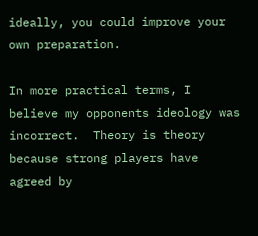ideally, you could improve your own preparation.

In more practical terms, I believe my opponents ideology was incorrect.  Theory is theory because strong players have agreed by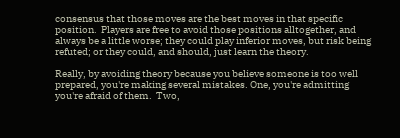consensus that those moves are the best moves in that specific position.  Players are free to avoid those positions alltogether, and always be a little worse; they could play inferior moves, but risk being refuted; or they could, and should, just learn the theory.

Really, by avoiding theory because you believe someone is too well prepared, you're making several mistakes. One, you're admitting you're afraid of them.  Two,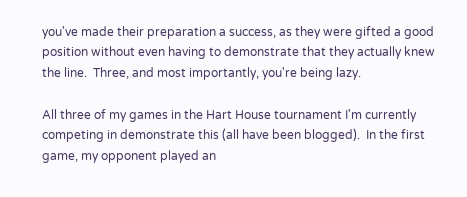you've made their preparation a success, as they were gifted a good position without even having to demonstrate that they actually knew the line.  Three, and most importantly, you're being lazy.

All three of my games in the Hart House tournament I'm currently competing in demonstrate this (all have been blogged).  In the first game, my opponent played an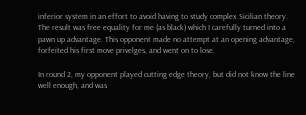inferior system in an effort to avoid having to study complex Sicilian theory.  The result was free equality for me (as black) which I carefully turned into a pawn up advantage. This opponent made no attempt at an opening advantage, forfeited his first move privelges, and went on to lose.

In round 2, my opponent played cutting edge theory, but did not know the line well enough, and was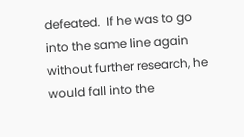defeated.  If he was to go into the same line again without further research, he would fall into the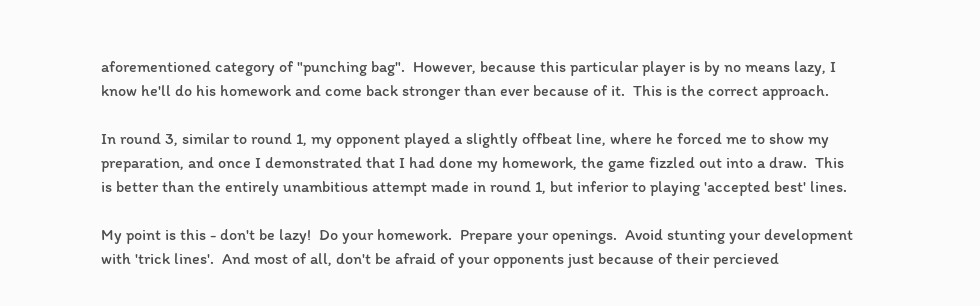aforementioned category of "punching bag".  However, because this particular player is by no means lazy, I know he'll do his homework and come back stronger than ever because of it.  This is the correct approach.

In round 3, similar to round 1, my opponent played a slightly offbeat line, where he forced me to show my preparation, and once I demonstrated that I had done my homework, the game fizzled out into a draw.  This is better than the entirely unambitious attempt made in round 1, but inferior to playing 'accepted best' lines.

My point is this - don't be lazy!  Do your homework.  Prepare your openings.  Avoid stunting your development with 'trick lines'.  And most of all, don't be afraid of your opponents just because of their percieved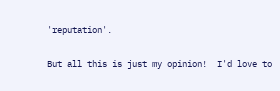'reputation'.

But all this is just my opinion!  I'd love to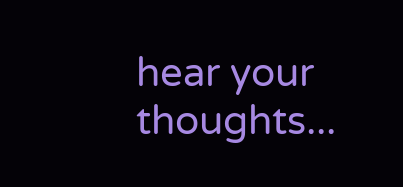hear your thoughts...